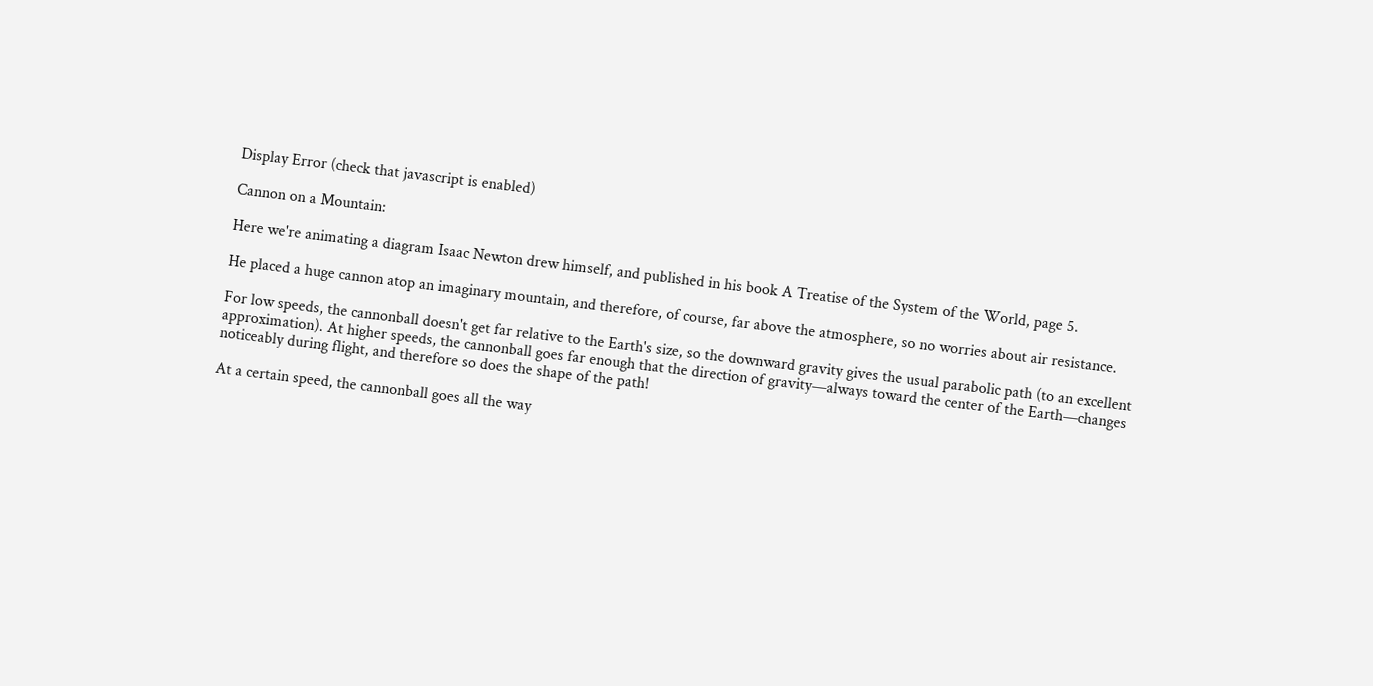Display Error (check that javascript is enabled)

Cannon on a Mountain:

Here we're animating a diagram Isaac Newton drew himself, and published in his book A Treatise of the System of the World, page 5.

He placed a huge cannon atop an imaginary mountain, and therefore, of course, far above the atmosphere, so no worries about air resistance.

For low speeds, the cannonball doesn't get far relative to the Earth's size, so the downward gravity gives the usual parabolic path (to an excellent approximation). At higher speeds, the cannonball goes far enough that the direction of gravity—always toward the center of the Earth—changes noticeably during flight, and therefore so does the shape of the path!

At a certain speed, the cannonball goes all the way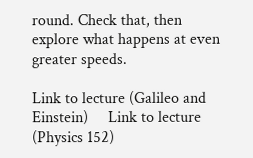round. Check that, then explore what happens at even greater speeds.

Link to lecture (Galileo and Einstein)     Link to lecture (Physics 152)